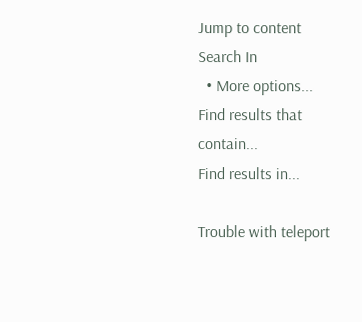Jump to content
Search In
  • More options...
Find results that contain...
Find results in...

Trouble with teleport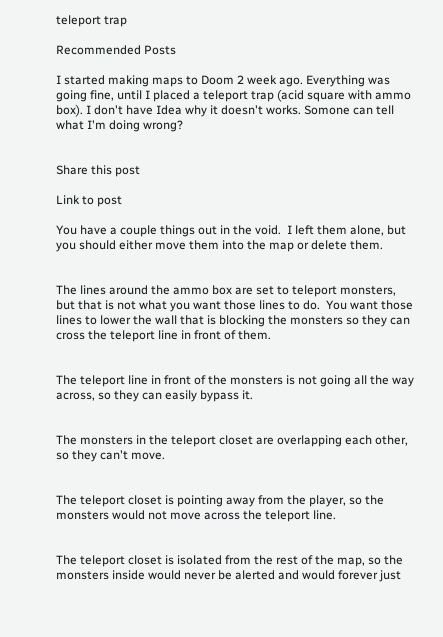teleport trap

Recommended Posts

I started making maps to Doom 2 week ago. Everything was going fine, until I placed a teleport trap (acid square with ammo box). I don't have Idea why it doesn't works. Somone can tell what I'm doing wrong?


Share this post

Link to post

You have a couple things out in the void.  I left them alone, but you should either move them into the map or delete them.


The lines around the ammo box are set to teleport monsters, but that is not what you want those lines to do.  You want those lines to lower the wall that is blocking the monsters so they can cross the teleport line in front of them.


The teleport line in front of the monsters is not going all the way across, so they can easily bypass it.


The monsters in the teleport closet are overlapping each other, so they can't move.


The teleport closet is pointing away from the player, so the monsters would not move across the teleport line.


The teleport closet is isolated from the rest of the map, so the monsters inside would never be alerted and would forever just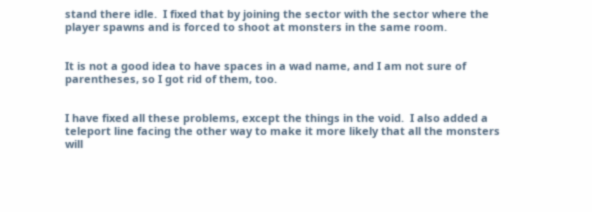stand there idle.  I fixed that by joining the sector with the sector where the player spawns and is forced to shoot at monsters in the same room.


It is not a good idea to have spaces in a wad name, and I am not sure of parentheses, so I got rid of them, too.


I have fixed all these problems, except the things in the void.  I also added a teleport line facing the other way to make it more likely that all the monsters will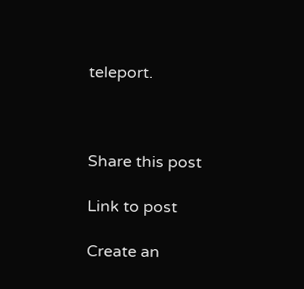teleport.



Share this post

Link to post

Create an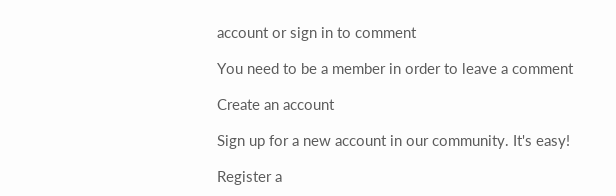account or sign in to comment

You need to be a member in order to leave a comment

Create an account

Sign up for a new account in our community. It's easy!

Register a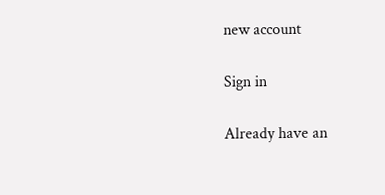new account

Sign in

Already have an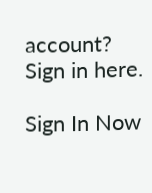account? Sign in here.

Sign In Now